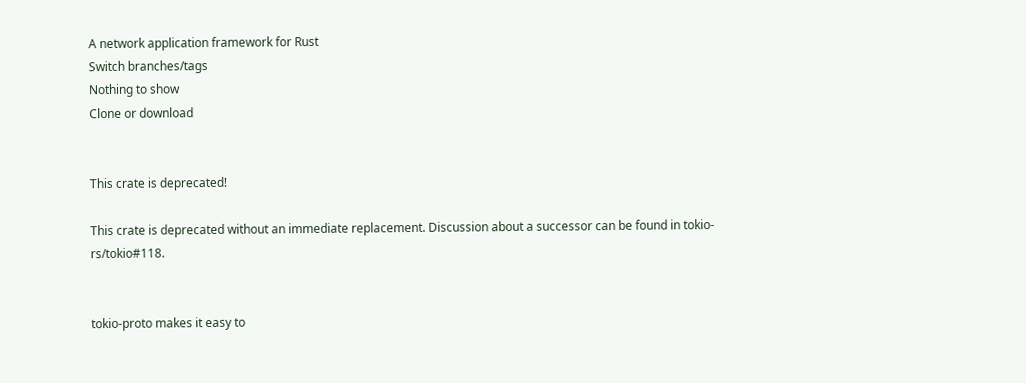A network application framework for Rust
Switch branches/tags
Nothing to show
Clone or download


This crate is deprecated!

This crate is deprecated without an immediate replacement. Discussion about a successor can be found in tokio-rs/tokio#118.


tokio-proto makes it easy to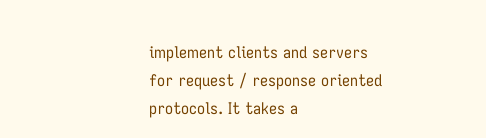implement clients and servers for request / response oriented protocols. It takes a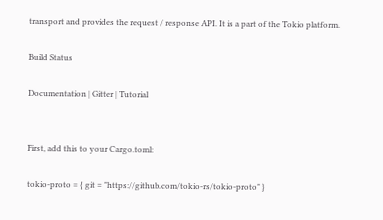transport and provides the request / response API. It is a part of the Tokio platform.

Build Status

Documentation | Gitter | Tutorial


First, add this to your Cargo.toml:

tokio-proto = { git = "https://github.com/tokio-rs/tokio-proto" }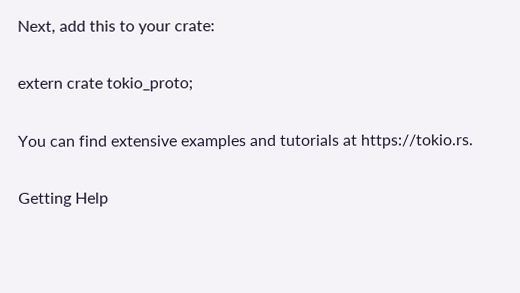Next, add this to your crate:

extern crate tokio_proto;

You can find extensive examples and tutorials at https://tokio.rs.

Getting Help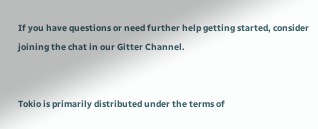If you have questions or need further help getting started, consider joining the chat in our Gitter Channel.


Tokio is primarily distributed under the terms of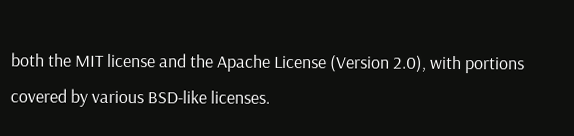both the MIT license and the Apache License (Version 2.0), with portions covered by various BSD-like licenses.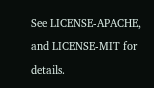See LICENSE-APACHE, and LICENSE-MIT for details.